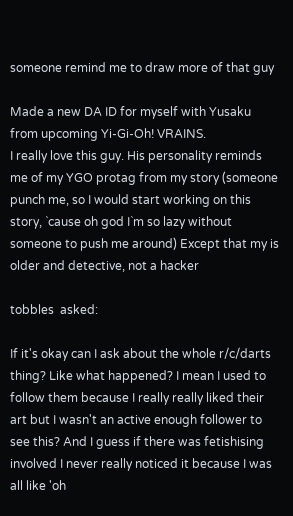someone remind me to draw more of that guy

Made a new DA ID for myself with Yusaku from upcoming Yi-Gi-Oh! VRAINS.
I really love this guy. His personality reminds me of my YGO protag from my story (someone punch me, so I would start working on this story, `cause oh god I`m so lazy without someone to push me around) Except that my is older and detective, not a hacker

tobbles  asked:

If it's okay can I ask about the whole r/c/darts thing? Like what happened? I mean I used to follow them because I really really liked their art but I wasn't an active enough follower to see this? And I guess if there was fetishising involved I never really noticed it because I was all like 'oh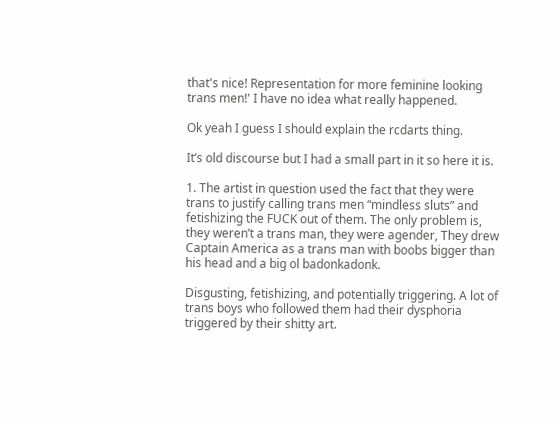that's nice! Representation for more feminine looking trans men!' I have no idea what really happened.

Ok yeah I guess I should explain the rcdarts thing.

It’s old discourse but I had a small part in it so here it is.

1. The artist in question used the fact that they were trans to justify calling trans men “mindless sluts” and fetishizing the FUCK out of them. The only problem is, they weren’t a trans man, they were agender, They drew Captain America as a trans man with boobs bigger than his head and a big ol badonkadonk.

Disgusting, fetishizing, and potentially triggering. A lot of trans boys who followed them had their dysphoria triggered by their shitty art.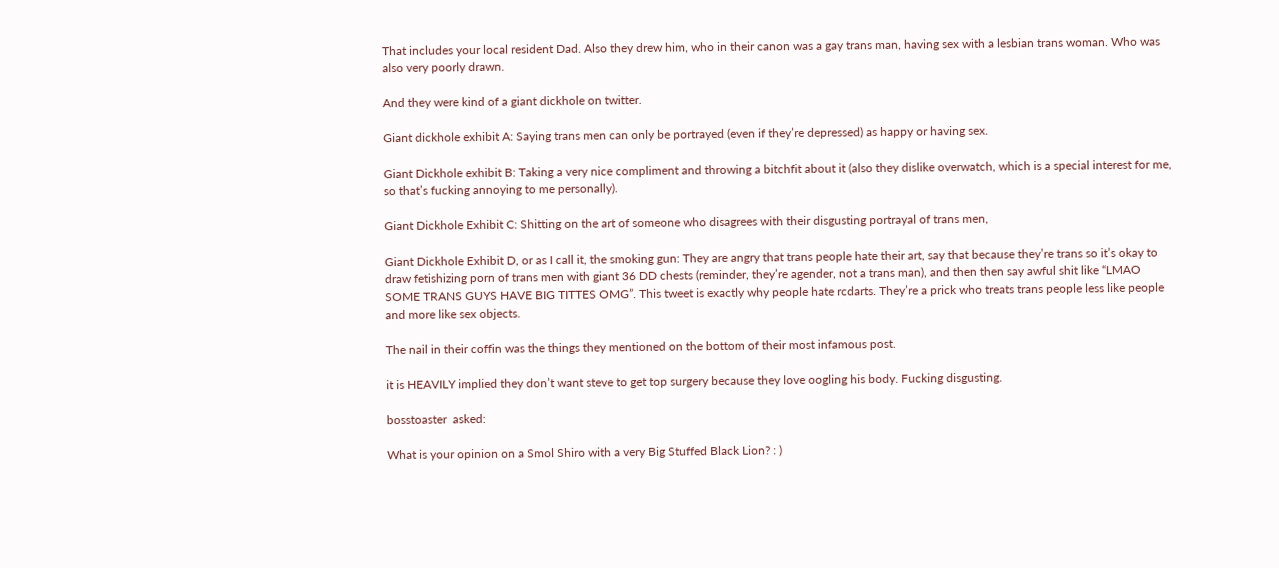That includes your local resident Dad. Also they drew him, who in their canon was a gay trans man, having sex with a lesbian trans woman. Who was also very poorly drawn.

And they were kind of a giant dickhole on twitter.

Giant dickhole exhibit A: Saying trans men can only be portrayed (even if they’re depressed) as happy or having sex.

Giant Dickhole exhibit B: Taking a very nice compliment and throwing a bitchfit about it (also they dislike overwatch, which is a special interest for me, so that’s fucking annoying to me personally).

Giant Dickhole Exhibit C: Shitting on the art of someone who disagrees with their disgusting portrayal of trans men,

Giant Dickhole Exhibit D, or as I call it, the smoking gun: They are angry that trans people hate their art, say that because they’re trans so it’s okay to draw fetishizing porn of trans men with giant 36 DD chests (reminder, they’re agender, not a trans man), and then then say awful shit like “LMAO SOME TRANS GUYS HAVE BIG TITTES OMG”. This tweet is exactly why people hate rcdarts. They’re a prick who treats trans people less like people and more like sex objects.

The nail in their coffin was the things they mentioned on the bottom of their most infamous post.

it is HEAVILY implied they don’t want steve to get top surgery because they love oogling his body. Fucking disgusting.

bosstoaster  asked:

What is your opinion on a Smol Shiro with a very Big Stuffed Black Lion? : )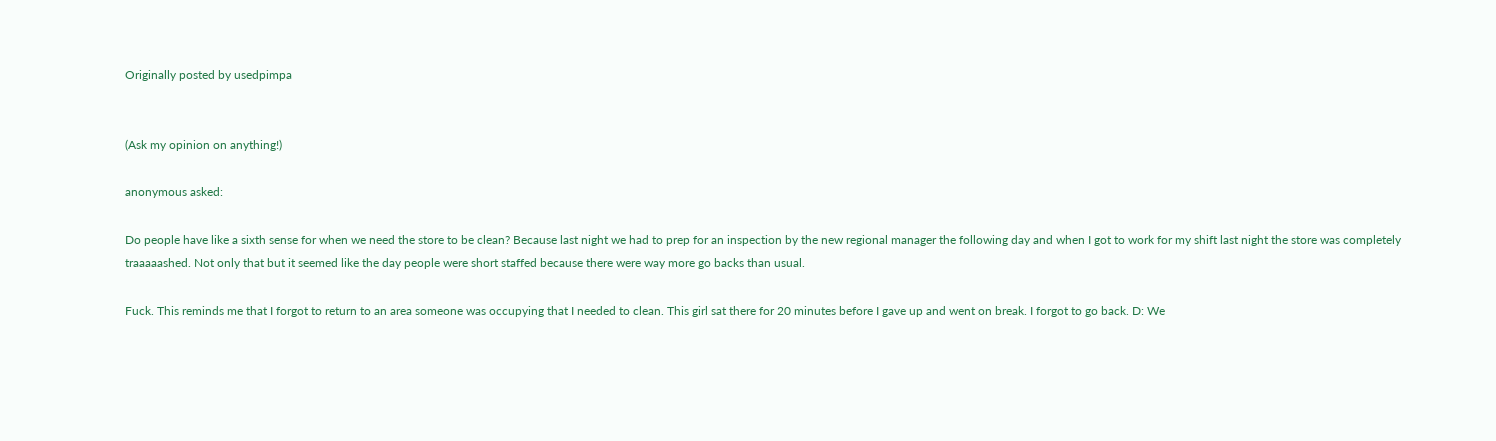Originally posted by usedpimpa


(Ask my opinion on anything!)

anonymous asked:

Do people have like a sixth sense for when we need the store to be clean? Because last night we had to prep for an inspection by the new regional manager the following day and when I got to work for my shift last night the store was completely traaaaashed. Not only that but it seemed like the day people were short staffed because there were way more go backs than usual.

Fuck. This reminds me that I forgot to return to an area someone was occupying that I needed to clean. This girl sat there for 20 minutes before I gave up and went on break. I forgot to go back. D: We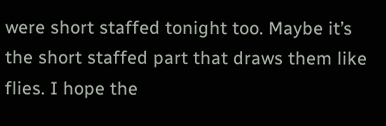were short staffed tonight too. Maybe it’s the short staffed part that draws them like flies. I hope the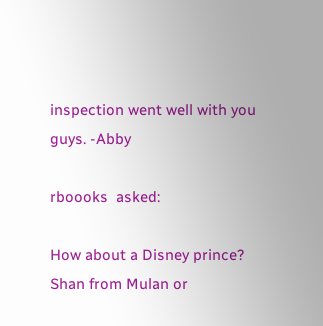inspection went well with you guys. -Abby

rboooks  asked:

How about a Disney prince? Shan from Mulan or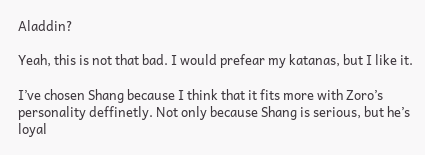Aladdin?

Yeah, this is not that bad. I would prefear my katanas, but I like it.

I’ve chosen Shang because I think that it fits more with Zoro’s personality deffinetly. Not only because Shang is serious, but he’s loyal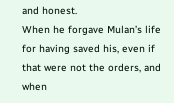and honest.
When he forgave Mulan’s life for having saved his, even if that were not the orders, and when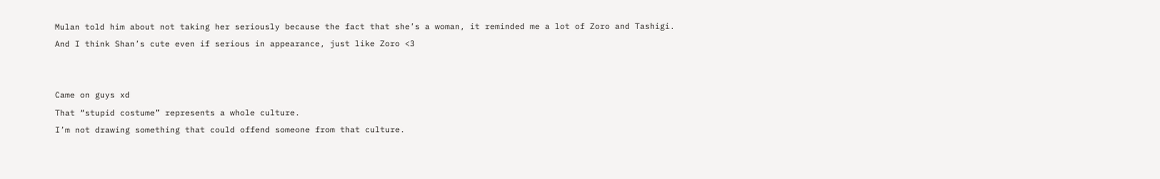Mulan told him about not taking her seriously because the fact that she’s a woman, it reminded me a lot of Zoro and Tashigi.
And I think Shan’s cute even if serious in appearance, just like Zoro <3


Came on guys xd
That “stupid costume” represents a whole culture.
I’m not drawing something that could offend someone from that culture.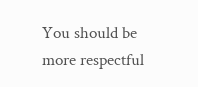You should be more respectful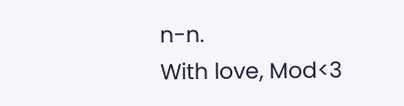n-n.
With love, Mod<3